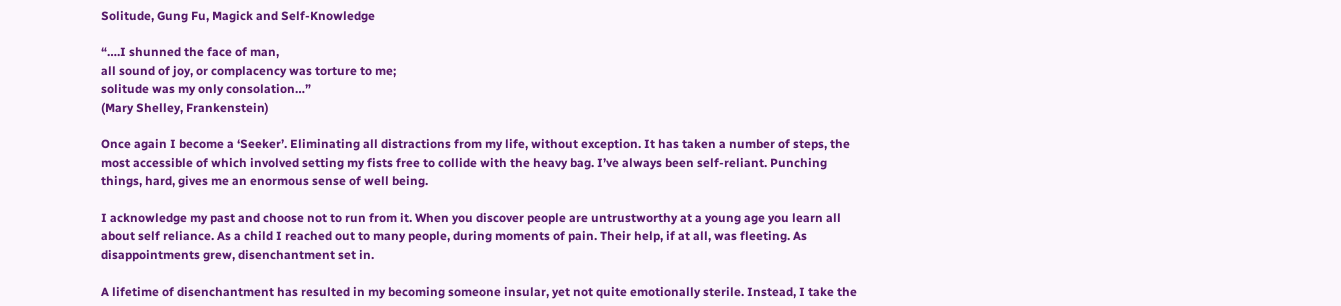Solitude, Gung Fu, Magick and Self-Knowledge

“….I shunned the face of man,
all sound of joy, or complacency was torture to me;
solitude was my only consolation…”
(Mary Shelley, Frankenstein)

Once again I become a ‘Seeker’. Eliminating all distractions from my life, without exception. It has taken a number of steps, the most accessible of which involved setting my fists free to collide with the heavy bag. I’ve always been self-reliant. Punching things, hard, gives me an enormous sense of well being.

I acknowledge my past and choose not to run from it. When you discover people are untrustworthy at a young age you learn all about self reliance. As a child I reached out to many people, during moments of pain. Their help, if at all, was fleeting. As disappointments grew, disenchantment set in.

A lifetime of disenchantment has resulted in my becoming someone insular, yet not quite emotionally sterile. Instead, I take the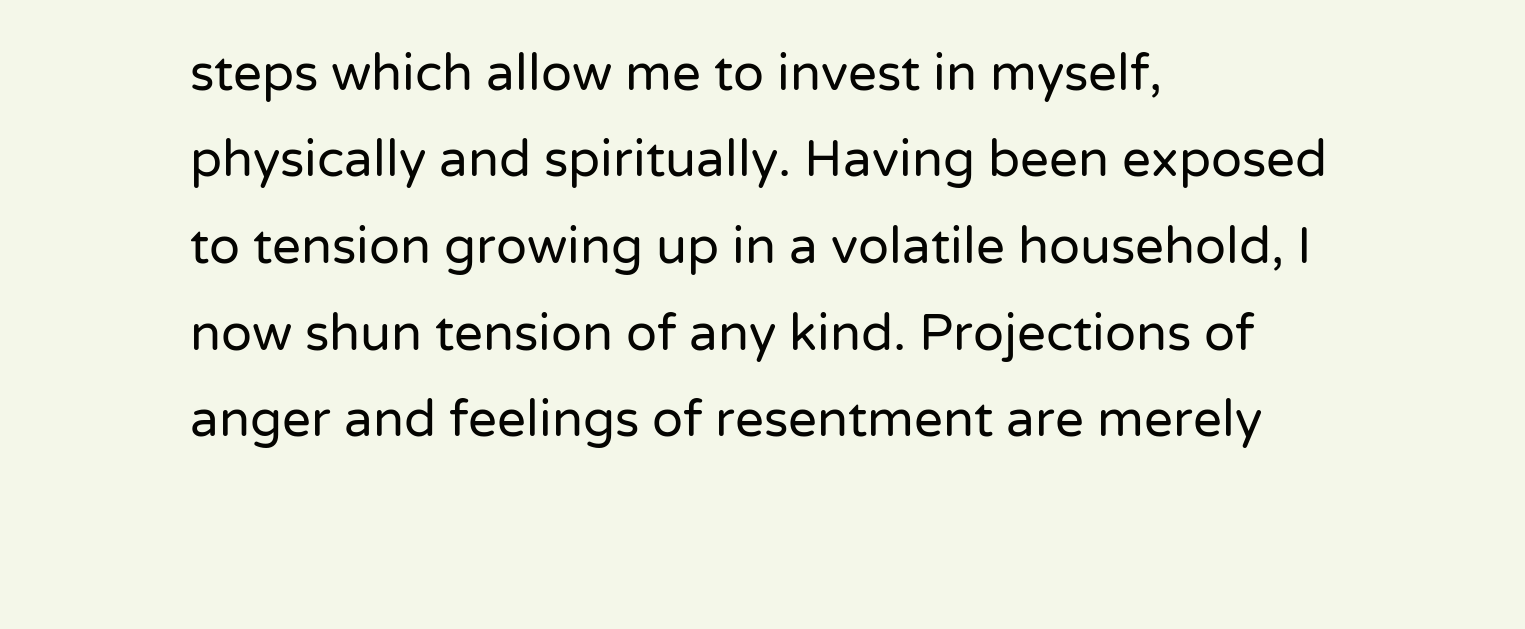steps which allow me to invest in myself, physically and spiritually. Having been exposed to tension growing up in a volatile household, I now shun tension of any kind. Projections of anger and feelings of resentment are merely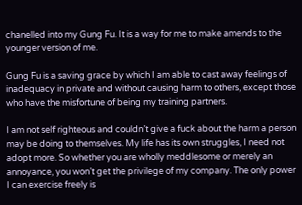chanelled into my Gung Fu. It is a way for me to make amends to the younger version of me.

Gung Fu is a saving grace by which I am able to cast away feelings of inadequacy in private and without causing harm to others, except those who have the misfortune of being my training partners.

I am not self righteous and couldn’t give a fuck about the harm a person may be doing to themselves. My life has its own struggles, I need not adopt more. So whether you are wholly meddlesome or merely an annoyance, you won’t get the privilege of my company. The only power I can exercise freely is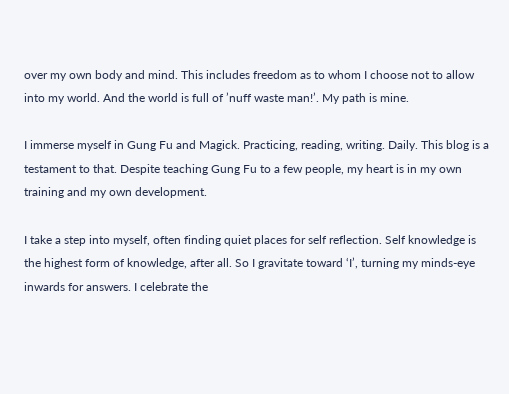over my own body and mind. This includes freedom as to whom I choose not to allow into my world. And the world is full of ’nuff waste man!’. My path is mine.

I immerse myself in Gung Fu and Magick. Practicing, reading, writing. Daily. This blog is a testament to that. Despite teaching Gung Fu to a few people, my heart is in my own training and my own development.

I take a step into myself, often finding quiet places for self reflection. Self knowledge is the highest form of knowledge, after all. So I gravitate toward ‘I’, turning my minds-eye inwards for answers. I celebrate the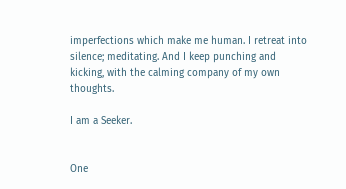imperfections which make me human. I retreat into silence; meditating. And I keep punching and kicking, with the calming company of my own thoughts.

I am a Seeker.


One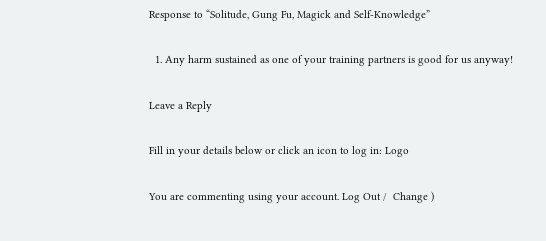Response to “Solitude, Gung Fu, Magick and Self-Knowledge”

  1. Any harm sustained as one of your training partners is good for us anyway!

Leave a Reply

Fill in your details below or click an icon to log in: Logo

You are commenting using your account. Log Out /  Change )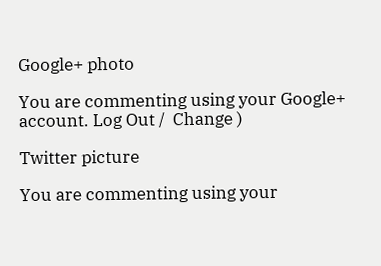Google+ photo

You are commenting using your Google+ account. Log Out /  Change )

Twitter picture

You are commenting using your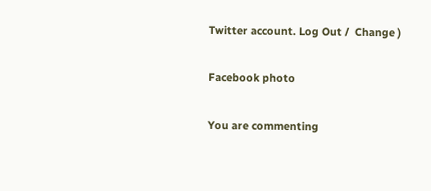Twitter account. Log Out /  Change )

Facebook photo

You are commenting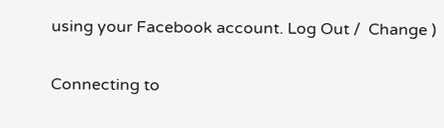using your Facebook account. Log Out /  Change )


Connecting to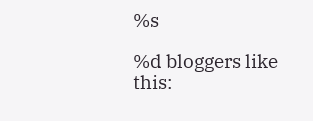%s

%d bloggers like this: